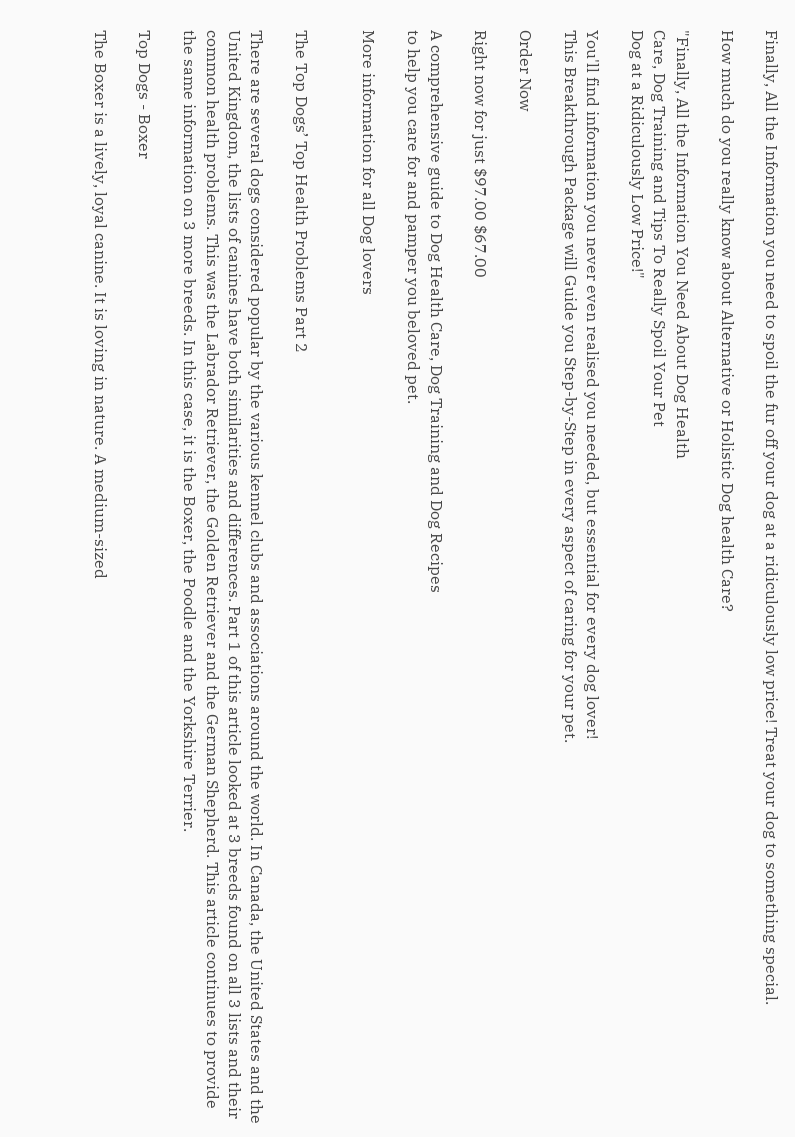Finally, All the Information you need to spoil the fur off your dog at a ridiculously low price! Treat your dog to something special.

How much do you really know about Alternative or Holistic Dog health Care?

"Finally, All the Information You Need About Dog Health
Care, Dog Training and Tips To Really Spoil Your Pet
Dog at a Ridiculously Low Price!"

You'll find information you never even realised you needed, but essential for every dog lover!
This Breakthrough Package will Guide you Step-by-Step in every aspect of caring for your pet.

Order Now

Right now for just $97.00 $67.00

A comprehensive guide to Dog Health Care, Dog Training and Dog Recipes
to help you care for and pamper you beloved pet.

More information for all Dog lovers


The Top Dogs’ Top Health Problems Part 2

There are several dogs considered popular by the various kennel clubs and associations around the world. In Canada, the United States and the United Kingdom, the lists of canines have both similarities and differences. Part 1 of this article looked at 3 breeds found on all 3 lists and their common health problems. This was the Labrador Retriever, the Golden Retriever and the German Shepherd. This article continues to provide the same information on 3 more breeds. In this case, it is the Boxer, the Poodle and the Yorkshire Terrier.

Top Dogs - Boxer

The Boxer is a lively, loyal canine. It is loving in nature. A medium-sized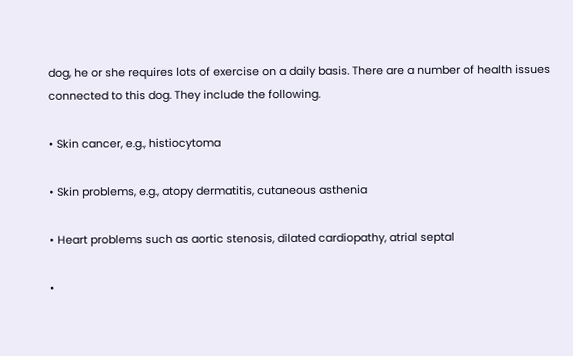dog, he or she requires lots of exercise on a daily basis. There are a number of health issues connected to this dog. They include the following.

• Skin cancer, e.g., histiocytoma

• Skin problems, e.g., atopy dermatitis, cutaneous asthenia

• Heart problems such as aortic stenosis, dilated cardiopathy, atrial septal

•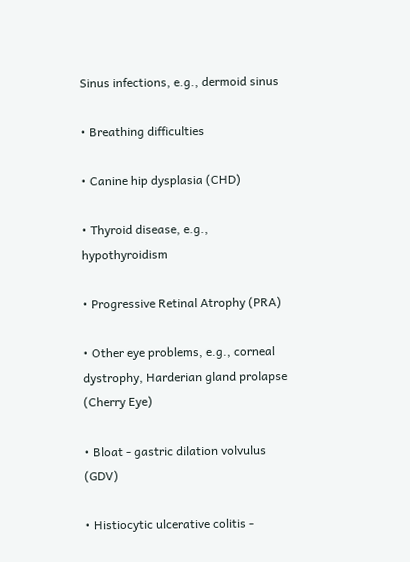Sinus infections, e.g., dermoid sinus

• Breathing difficulties

• Canine hip dysplasia (CHD)

• Thyroid disease, e.g., hypothyroidism

• Progressive Retinal Atrophy (PRA)

• Other eye problems, e.g., corneal dystrophy, Harderian gland prolapse (Cherry Eye)

• Bloat - gastric dilation volvulus (GDV)

• Histiocytic ulcerative colitis -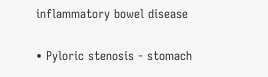inflammatory bowel disease

• Pyloric stenosis - stomach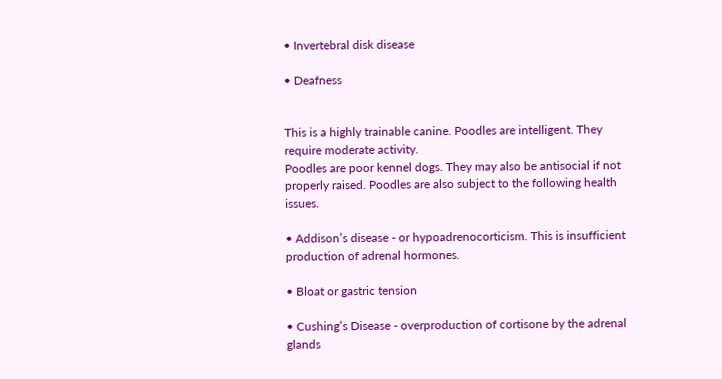• Invertebral disk disease

• Deafness


This is a highly trainable canine. Poodles are intelligent. They require moderate activity.
Poodles are poor kennel dogs. They may also be antisocial if not properly raised. Poodles are also subject to the following health issues.

• Addison’s disease - or hypoadrenocorticism. This is insufficient production of adrenal hormones.

• Bloat or gastric tension

• Cushing’s Disease - overproduction of cortisone by the adrenal glands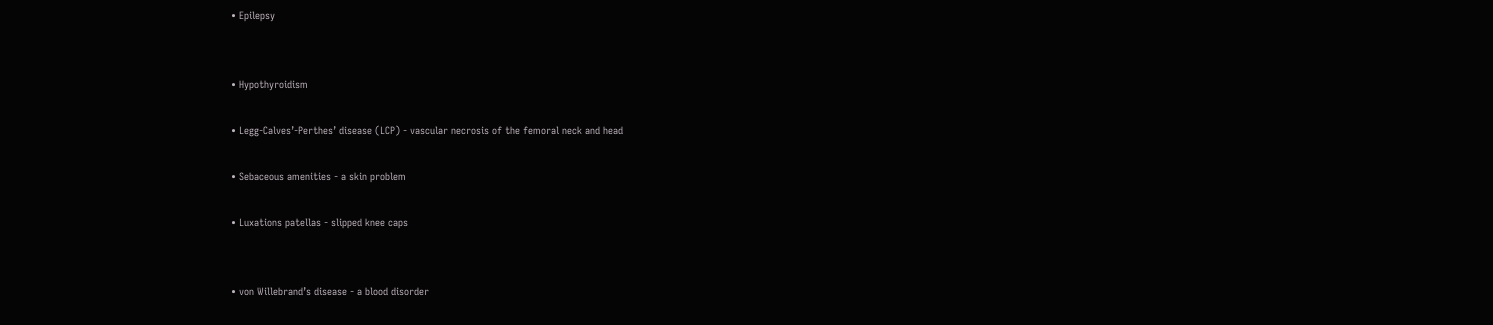• Epilepsy


• Hypothyroidism

• Legg-Calves’-Perthes’ disease (LCP) - vascular necrosis of the femoral neck and head

• Sebaceous amenities - a skin problem

• Luxations patellas - slipped knee caps


• von Willebrand’s disease - a blood disorder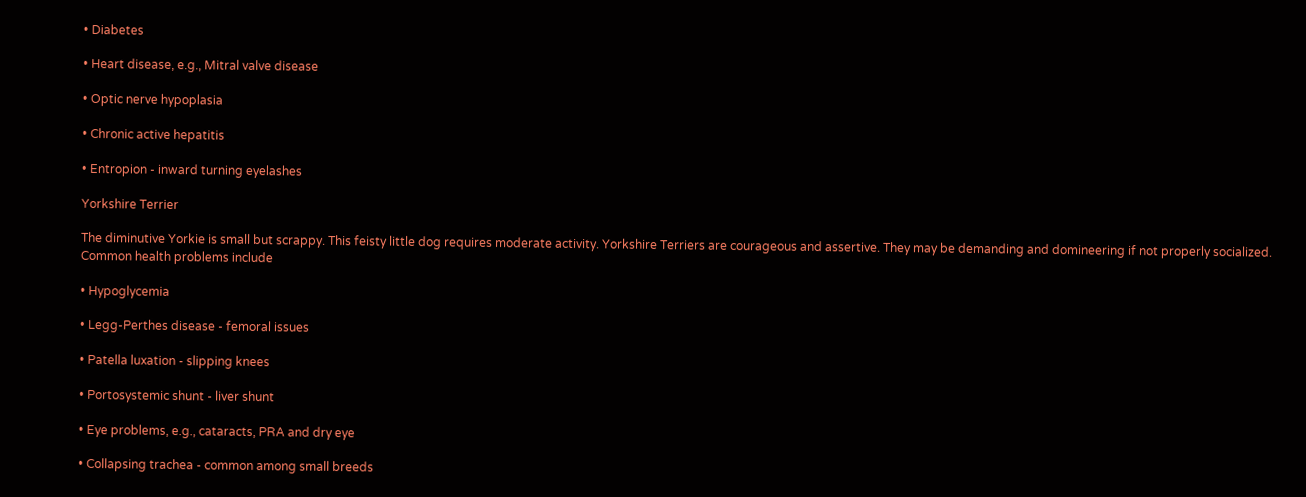• Diabetes

• Heart disease, e.g., Mitral valve disease

• Optic nerve hypoplasia

• Chronic active hepatitis

• Entropion - inward turning eyelashes

Yorkshire Terrier

The diminutive Yorkie is small but scrappy. This feisty little dog requires moderate activity. Yorkshire Terriers are courageous and assertive. They may be demanding and domineering if not properly socialized. Common health problems include

• Hypoglycemia

• Legg-Perthes disease - femoral issues

• Patella luxation - slipping knees

• Portosystemic shunt - liver shunt

• Eye problems, e.g., cataracts, PRA and dry eye

• Collapsing trachea - common among small breeds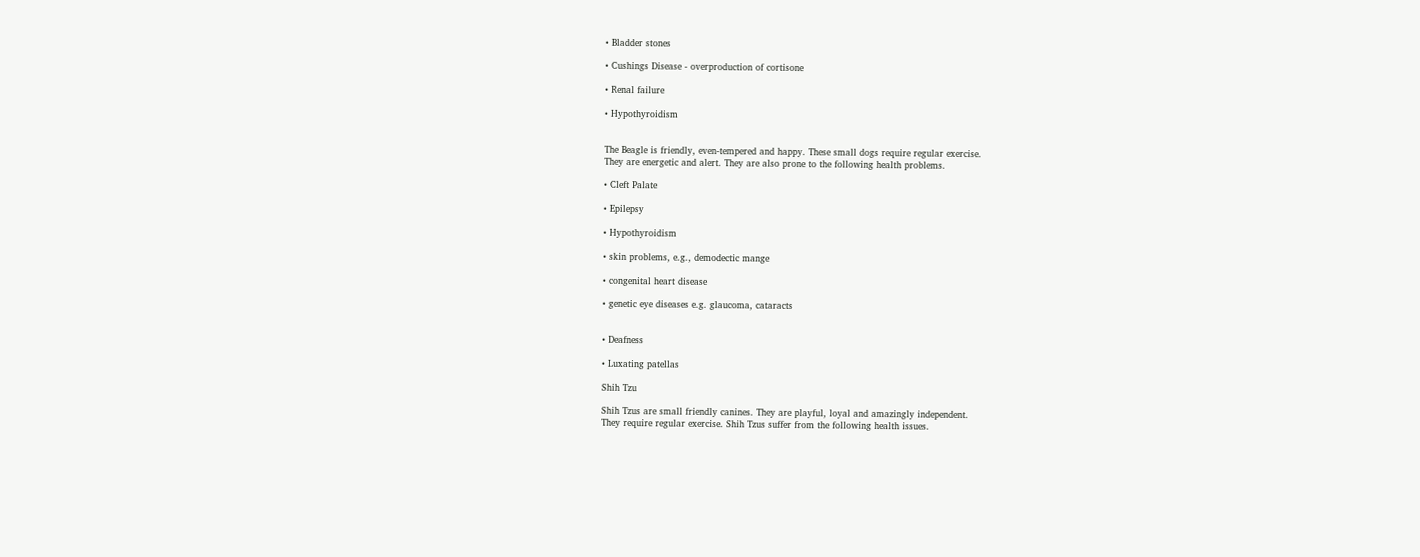• Bladder stones

• Cushings Disease - overproduction of cortisone

• Renal failure

• Hypothyroidism


The Beagle is friendly, even-tempered and happy. These small dogs require regular exercise.
They are energetic and alert. They are also prone to the following health problems.

• Cleft Palate

• Epilepsy

• Hypothyroidism

• skin problems, e.g., demodectic mange

• congenital heart disease

• genetic eye diseases e.g. glaucoma, cataracts


• Deafness

• Luxating patellas

Shih Tzu

Shih Tzus are small friendly canines. They are playful, loyal and amazingly independent.
They require regular exercise. Shih Tzus suffer from the following health issues.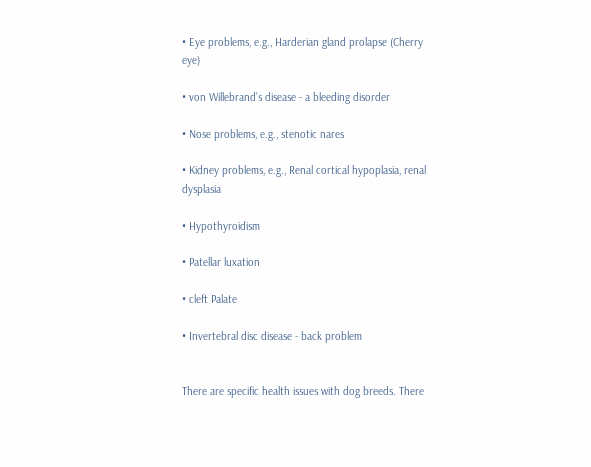• Eye problems, e.g., Harderian gland prolapse (Cherry eye)

• von Willebrand’s disease - a bleeding disorder

• Nose problems, e.g., stenotic nares

• Kidney problems, e.g., Renal cortical hypoplasia, renal dysplasia

• Hypothyroidism

• Patellar luxation

• cleft Palate

• Invertebral disc disease - back problem


There are specific health issues with dog breeds. There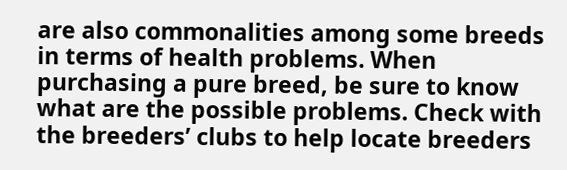are also commonalities among some breeds in terms of health problems. When purchasing a pure breed, be sure to know what are the possible problems. Check with the breeders’ clubs to help locate breeders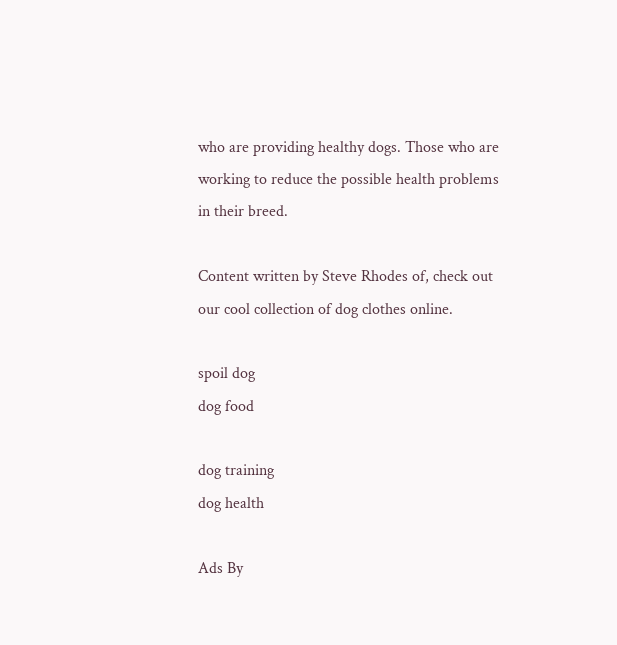who are providing healthy dogs. Those who are working to reduce the possible health problems in their breed.

Content written by Steve Rhodes of, check out our cool collection of dog clothes online.

spoil dog
dog food

dog training
dog health

Ads By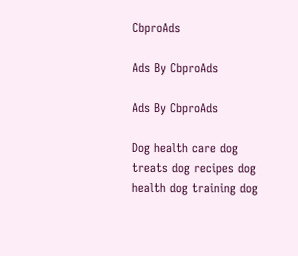CbproAds

Ads By CbproAds

Ads By CbproAds

Dog health care dog treats dog recipes dog health dog training dog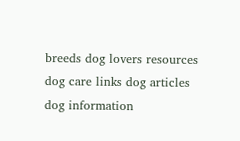breeds dog lovers resources dog care links dog articles dog information